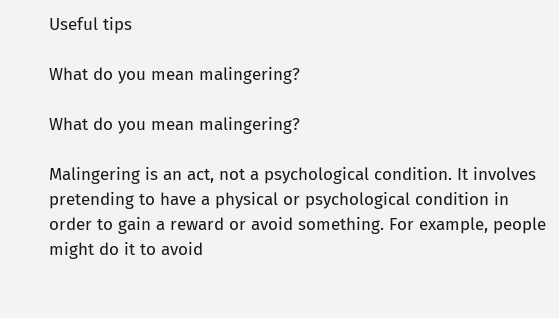Useful tips

What do you mean malingering?

What do you mean malingering?

Malingering is an act, not a psychological condition. It involves pretending to have a physical or psychological condition in order to gain a reward or avoid something. For example, people might do it to avoid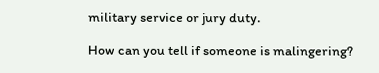military service or jury duty.

How can you tell if someone is malingering?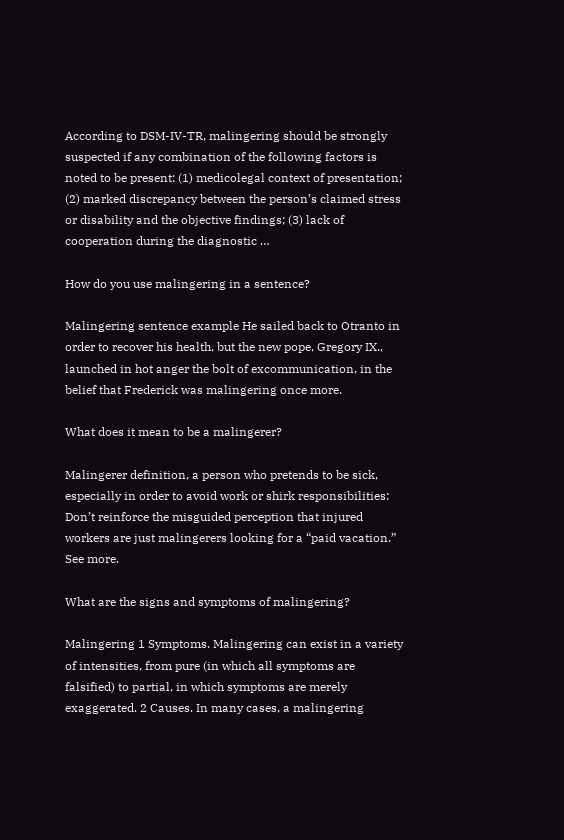According to DSM-IV-TR, malingering should be strongly suspected if any combination of the following factors is noted to be present: (1) medicolegal context of presentation; (2) marked discrepancy between the person’s claimed stress or disability and the objective findings; (3) lack of cooperation during the diagnostic …

How do you use malingering in a sentence?

Malingering sentence example He sailed back to Otranto in order to recover his health, but the new pope, Gregory IX., launched in hot anger the bolt of excommunication, in the belief that Frederick was malingering once more.

What does it mean to be a malingerer?

Malingerer definition, a person who pretends to be sick, especially in order to avoid work or shirk responsibilities: Don’t reinforce the misguided perception that injured workers are just malingerers looking for a “paid vacation.” See more.

What are the signs and symptoms of malingering?

Malingering 1 Symptoms. Malingering can exist in a variety of intensities, from pure (in which all symptoms are falsified) to partial, in which symptoms are merely exaggerated. 2 Causes. In many cases, a malingering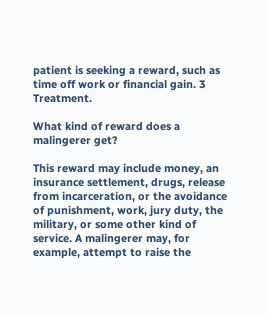patient is seeking a reward, such as time off work or financial gain. 3 Treatment.

What kind of reward does a malingerer get?

This reward may include money, an insurance settlement, drugs, release from incarceration, or the avoidance of punishment, work, jury duty, the military, or some other kind of service. A malingerer may, for example, attempt to raise the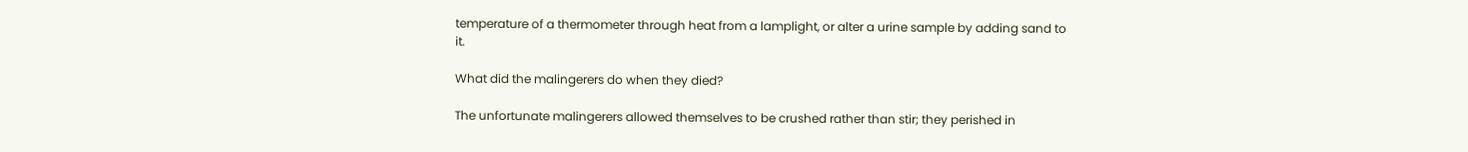temperature of a thermometer through heat from a lamplight, or alter a urine sample by adding sand to it.

What did the malingerers do when they died?

The unfortunate malingerers allowed themselves to be crushed rather than stir; they perished in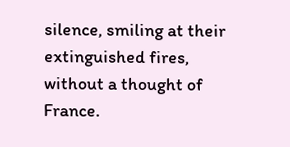silence, smiling at their extinguished fires, without a thought of France.